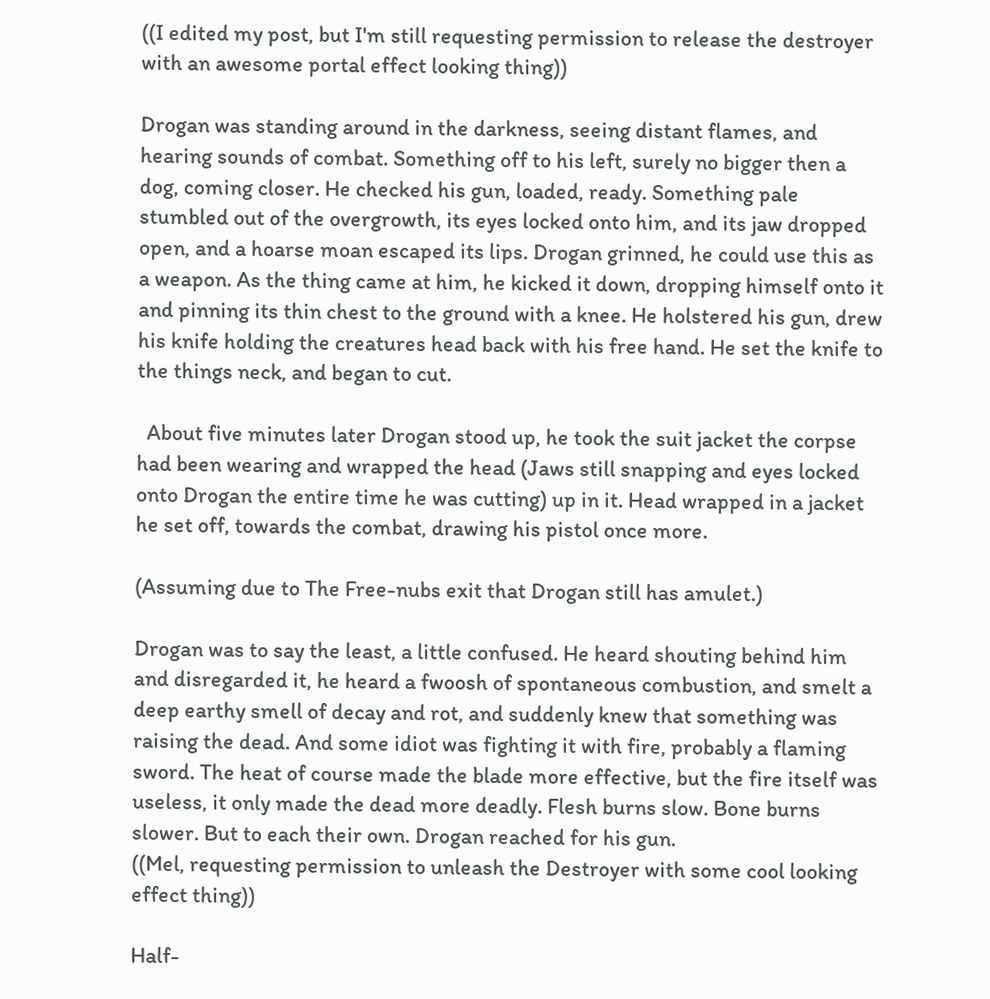((I edited my post, but I'm still requesting permission to release the destroyer with an awesome portal effect looking thing))

Drogan was standing around in the darkness, seeing distant flames, and hearing sounds of combat. Something off to his left, surely no bigger then a dog, coming closer. He checked his gun, loaded, ready. Something pale stumbled out of the overgrowth, its eyes locked onto him, and its jaw dropped open, and a hoarse moan escaped its lips. Drogan grinned, he could use this as a weapon. As the thing came at him, he kicked it down, dropping himself onto it and pinning its thin chest to the ground with a knee. He holstered his gun, drew his knife holding the creatures head back with his free hand. He set the knife to the things neck, and began to cut.

  About five minutes later Drogan stood up, he took the suit jacket the corpse had been wearing and wrapped the head (Jaws still snapping and eyes locked onto Drogan the entire time he was cutting) up in it. Head wrapped in a jacket he set off, towards the combat, drawing his pistol once more.

(Assuming due to The Free-nubs exit that Drogan still has amulet.)

Drogan was to say the least, a little confused. He heard shouting behind him and disregarded it, he heard a fwoosh of spontaneous combustion, and smelt a deep earthy smell of decay and rot, and suddenly knew that something was raising the dead. And some idiot was fighting it with fire, probably a flaming sword. The heat of course made the blade more effective, but the fire itself was useless, it only made the dead more deadly. Flesh burns slow. Bone burns slower. But to each their own. Drogan reached for his gun.
((Mel, requesting permission to unleash the Destroyer with some cool looking effect thing))

Half-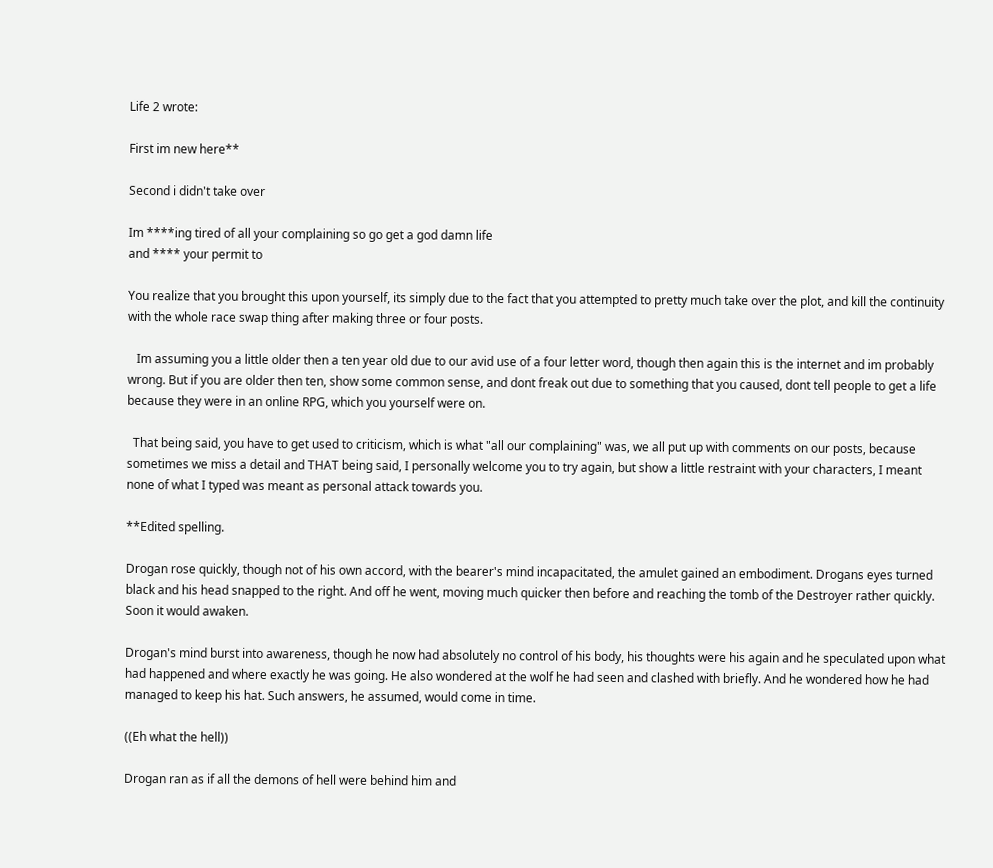Life 2 wrote:

First im new here**

Second i didn't take over

Im ****ing tired of all your complaining so go get a god damn life
and **** your permit to

You realize that you brought this upon yourself, its simply due to the fact that you attempted to pretty much take over the plot, and kill the continuity with the whole race swap thing after making three or four posts.

   Im assuming you a little older then a ten year old due to our avid use of a four letter word, though then again this is the internet and im probably wrong. But if you are older then ten, show some common sense, and dont freak out due to something that you caused, dont tell people to get a life because they were in an online RPG, which you yourself were on.

  That being said, you have to get used to criticism, which is what "all our complaining" was, we all put up with comments on our posts, because sometimes we miss a detail and THAT being said, I personally welcome you to try again, but show a little restraint with your characters, I meant none of what I typed was meant as personal attack towards you.

**Edited spelling.

Drogan rose quickly, though not of his own accord, with the bearer's mind incapacitated, the amulet gained an embodiment. Drogans eyes turned black and his head snapped to the right. And off he went, moving much quicker then before and reaching the tomb of the Destroyer rather quickly. Soon it would awaken.

Drogan's mind burst into awareness, though he now had absolutely no control of his body, his thoughts were his again and he speculated upon what had happened and where exactly he was going. He also wondered at the wolf he had seen and clashed with briefly. And he wondered how he had managed to keep his hat. Such answers, he assumed, would come in time.

((Eh what the hell))

Drogan ran as if all the demons of hell were behind him and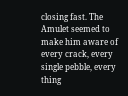closing fast. The Amulet seemed to make him aware of every crack, every single pebble, every thing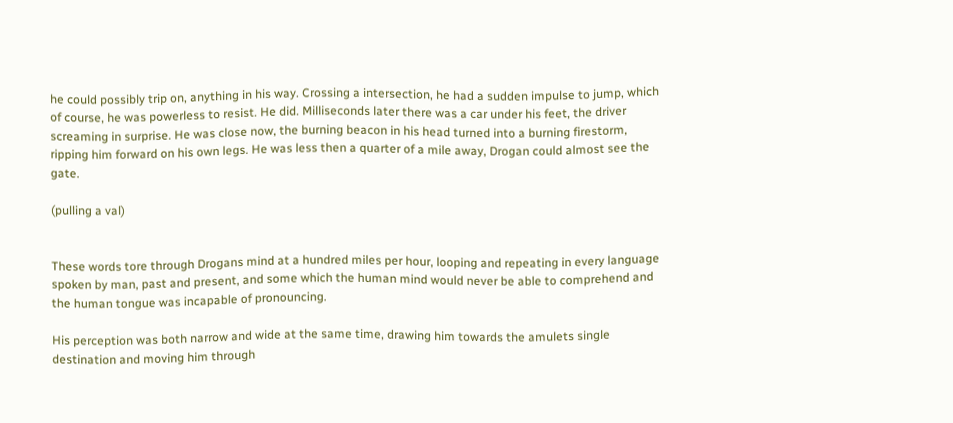he could possibly trip on, anything in his way. Crossing a intersection, he had a sudden impulse to jump, which of course, he was powerless to resist. He did. Milliseconds later there was a car under his feet, the driver screaming in surprise. He was close now, the burning beacon in his head turned into a burning firestorm, ripping him forward on his own legs. He was less then a quarter of a mile away, Drogan could almost see the gate.

(pulling a val)


These words tore through Drogans mind at a hundred miles per hour, looping and repeating in every language spoken by man, past and present, and some which the human mind would never be able to comprehend and the human tongue was incapable of pronouncing.

His perception was both narrow and wide at the same time, drawing him towards the amulets single destination and moving him through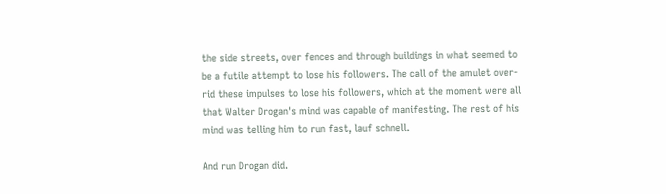the side streets, over fences and through buildings in what seemed to be a futile attempt to lose his followers. The call of the amulet over-rid these impulses to lose his followers, which at the moment were all that Walter Drogan's mind was capable of manifesting. The rest of his mind was telling him to run fast, lauf schnell.

And run Drogan did.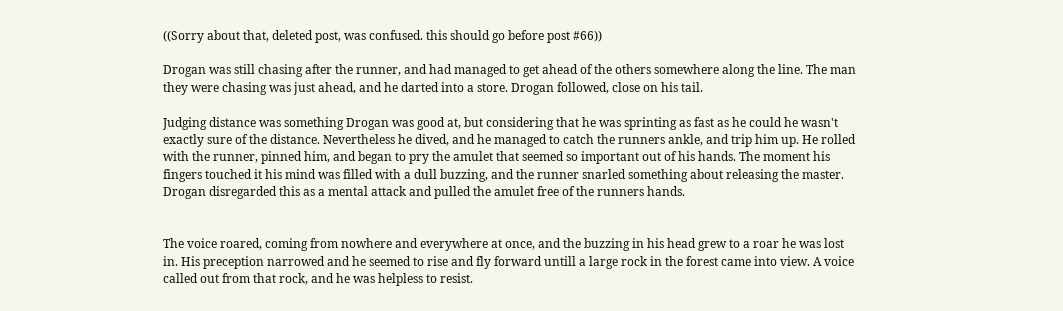((Sorry about that, deleted post, was confused. this should go before post #66))

Drogan was still chasing after the runner, and had managed to get ahead of the others somewhere along the line. The man they were chasing was just ahead, and he darted into a store. Drogan followed, close on his tail.

Judging distance was something Drogan was good at, but considering that he was sprinting as fast as he could he wasn't exactly sure of the distance. Nevertheless he dived, and he managed to catch the runners ankle, and trip him up. He rolled with the runner, pinned him, and began to pry the amulet that seemed so important out of his hands. The moment his fingers touched it his mind was filled with a dull buzzing, and the runner snarled something about releasing the master. Drogan disregarded this as a mental attack and pulled the amulet free of the runners hands.


The voice roared, coming from nowhere and everywhere at once, and the buzzing in his head grew to a roar he was lost in. His preception narrowed and he seemed to rise and fly forward untill a large rock in the forest came into view. A voice called out from that rock, and he was helpless to resist.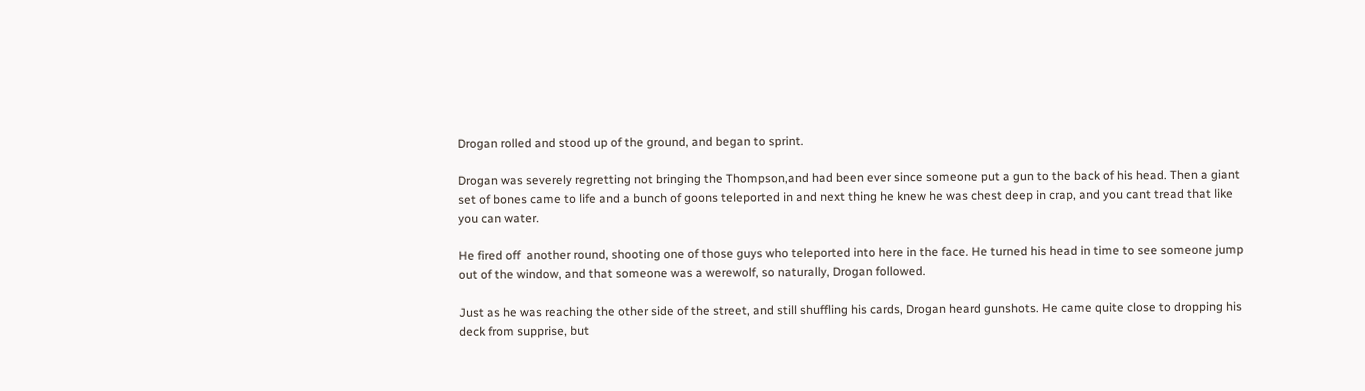Drogan rolled and stood up of the ground, and began to sprint.

Drogan was severely regretting not bringing the Thompson,and had been ever since someone put a gun to the back of his head. Then a giant set of bones came to life and a bunch of goons teleported in and next thing he knew he was chest deep in crap, and you cant tread that like you can water.

He fired off  another round, shooting one of those guys who teleported into here in the face. He turned his head in time to see someone jump out of the window, and that someone was a werewolf, so naturally, Drogan followed.

Just as he was reaching the other side of the street, and still shuffling his cards, Drogan heard gunshots. He came quite close to dropping his deck from supprise, but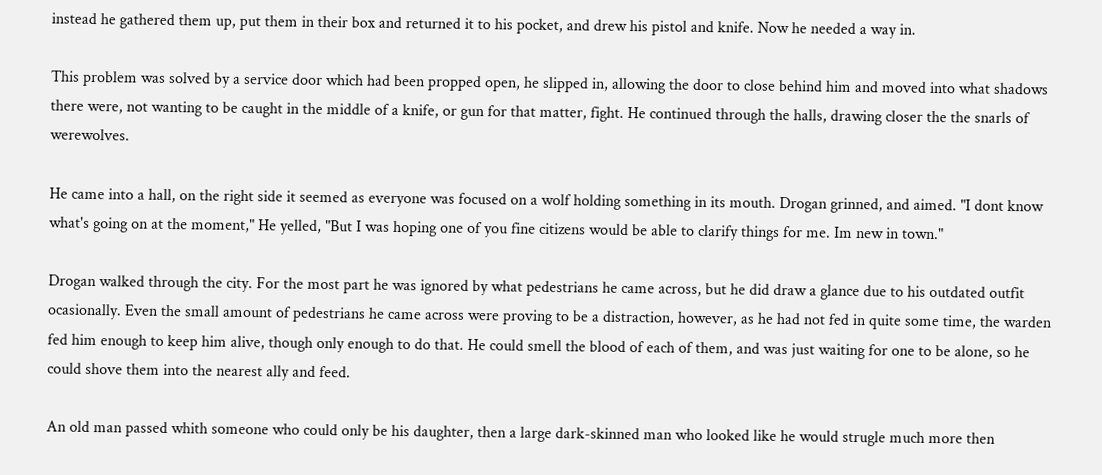instead he gathered them up, put them in their box and returned it to his pocket, and drew his pistol and knife. Now he needed a way in.

This problem was solved by a service door which had been propped open, he slipped in, allowing the door to close behind him and moved into what shadows there were, not wanting to be caught in the middle of a knife, or gun for that matter, fight. He continued through the halls, drawing closer the the snarls of werewolves.

He came into a hall, on the right side it seemed as everyone was focused on a wolf holding something in its mouth. Drogan grinned, and aimed. "I dont know what's going on at the moment," He yelled, "But I was hoping one of you fine citizens would be able to clarify things for me. Im new in town."

Drogan walked through the city. For the most part he was ignored by what pedestrians he came across, but he did draw a glance due to his outdated outfit ocasionally. Even the small amount of pedestrians he came across were proving to be a distraction, however, as he had not fed in quite some time, the warden fed him enough to keep him alive, though only enough to do that. He could smell the blood of each of them, and was just waiting for one to be alone, so he could shove them into the nearest ally and feed.

An old man passed whith someone who could only be his daughter, then a large dark-skinned man who looked like he would strugle much more then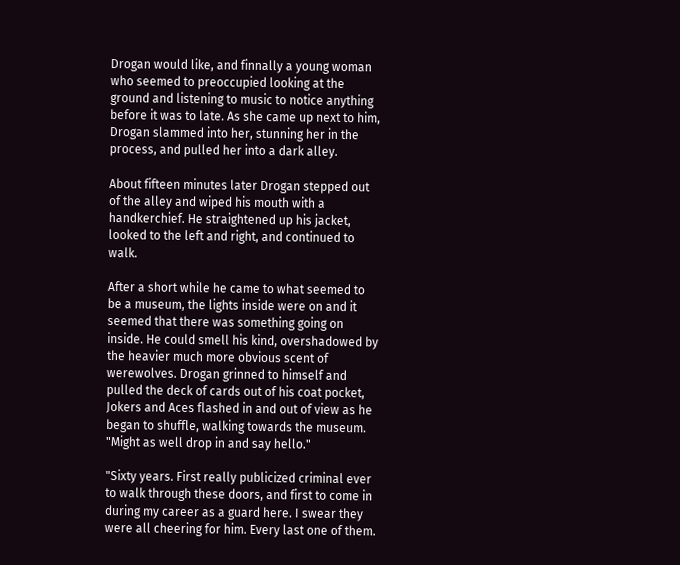Drogan would like, and finnally a young woman who seemed to preoccupied looking at the ground and listening to music to notice anything before it was to late. As she came up next to him, Drogan slammed into her, stunning her in the process, and pulled her into a dark alley.

About fifteen minutes later Drogan stepped out of the alley and wiped his mouth with a handkerchief. He straightened up his jacket, looked to the left and right, and continued to walk.

After a short while he came to what seemed to be a museum, the lights inside were on and it seemed that there was something going on inside. He could smell his kind, overshadowed by the heavier much more obvious scent of werewolves. Drogan grinned to himself and pulled the deck of cards out of his coat pocket, Jokers and Aces flashed in and out of view as he began to shuffle, walking towards the museum. "Might as well drop in and say hello."

"Sixty years. First really publicized criminal ever to walk through these doors, and first to come in during my career as a guard here. I swear they were all cheering for him. Every last one of them.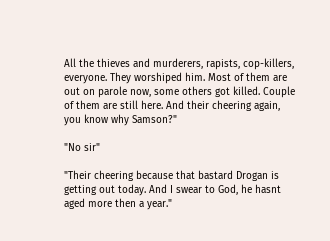All the thieves and murderers, rapists, cop-killers, everyone. They worshiped him. Most of them are out on parole now, some others got killed. Couple of them are still here. And their cheering again, you know why Samson?"

"No sir"

"Their cheering because that bastard Drogan is getting out today. And I swear to God, he hasnt aged more then a year."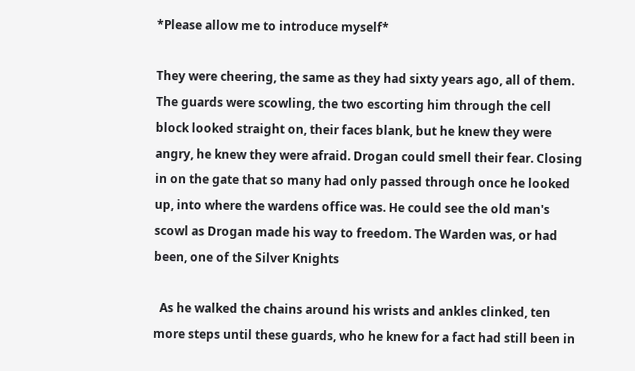*Please allow me to introduce myself*

They were cheering, the same as they had sixty years ago, all of them. The guards were scowling, the two escorting him through the cell block looked straight on, their faces blank, but he knew they were angry, he knew they were afraid. Drogan could smell their fear. Closing in on the gate that so many had only passed through once he looked up, into where the wardens office was. He could see the old man's scowl as Drogan made his way to freedom. The Warden was, or had been, one of the Silver Knights

  As he walked the chains around his wrists and ankles clinked, ten more steps until these guards, who he knew for a fact had still been in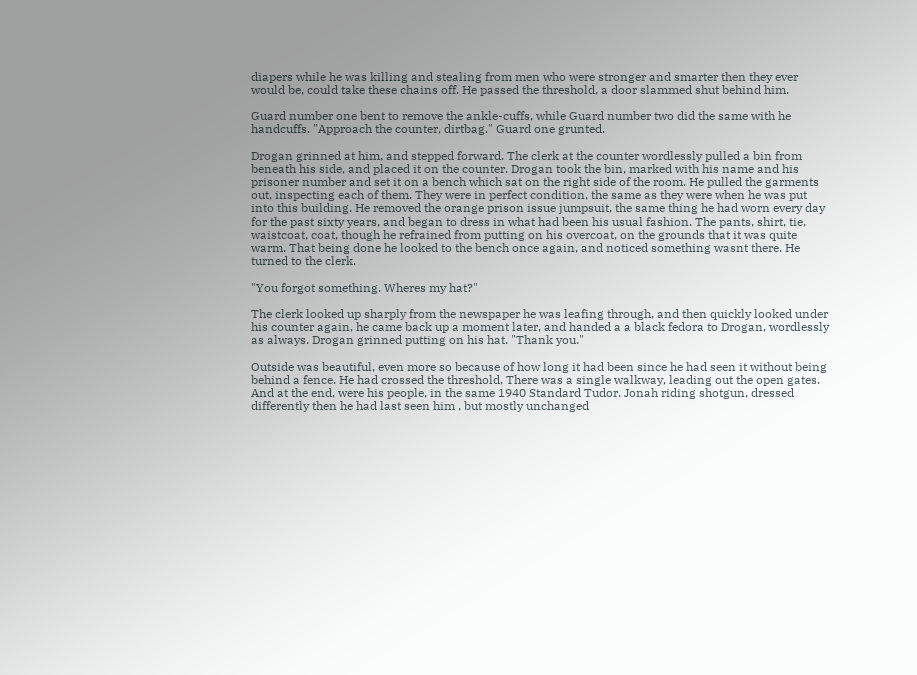diapers while he was killing and stealing from men who were stronger and smarter then they ever would be, could take these chains off. He passed the threshold, a door slammed shut behind him.

Guard number one bent to remove the ankle-cuffs, while Guard number two did the same with he handcuffs. "Approach the counter, dirtbag." Guard one grunted.

Drogan grinned at him, and stepped forward. The clerk at the counter wordlessly pulled a bin from beneath his side, and placed it on the counter. Drogan took the bin, marked with his name and his prisoner number and set it on a bench which sat on the right side of the room. He pulled the garments out, inspecting each of them. They were in perfect condition, the same as they were when he was put into this building. He removed the orange prison issue jumpsuit, the same thing he had worn every day for the past sixty years, and began to dress in what had been his usual fashion. The pants, shirt, tie, waistcoat, coat, though he refrained from putting on his overcoat, on the grounds that it was quite warm. That being done he looked to the bench once again, and noticed something wasnt there. He turned to the clerk.

"You forgot something. Wheres my hat?"

The clerk looked up sharply from the newspaper he was leafing through, and then quickly looked under his counter again, he came back up a moment later, and handed a a black fedora to Drogan, wordlessly as always. Drogan grinned putting on his hat. "Thank you."

Outside was beautiful, even more so because of how long it had been since he had seen it without being behind a fence. He had crossed the threshold, There was a single walkway, leading out the open gates. And at the end, were his people, in the same 1940 Standard Tudor. Jonah riding shotgun, dressed differently then he had last seen him , but mostly unchanged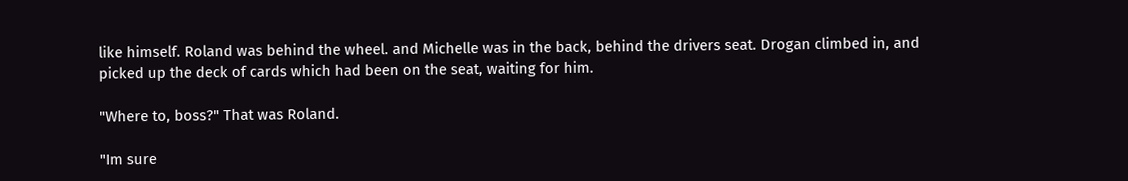like himself. Roland was behind the wheel. and Michelle was in the back, behind the drivers seat. Drogan climbed in, and picked up the deck of cards which had been on the seat, waiting for him.

"Where to, boss?" That was Roland.

"Im sure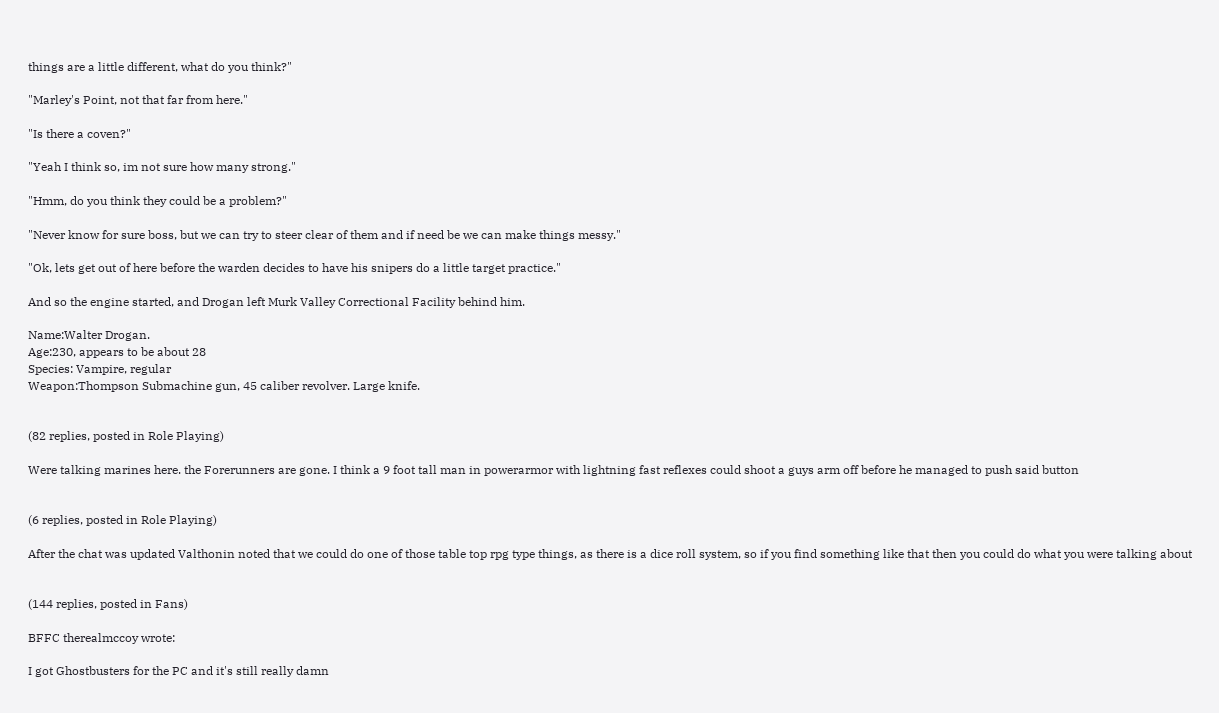things are a little different, what do you think?"

"Marley's Point, not that far from here."

"Is there a coven?"

"Yeah I think so, im not sure how many strong."

"Hmm, do you think they could be a problem?"

"Never know for sure boss, but we can try to steer clear of them and if need be we can make things messy."

"Ok, lets get out of here before the warden decides to have his snipers do a little target practice."

And so the engine started, and Drogan left Murk Valley Correctional Facility behind him.

Name:Walter Drogan.
Age:230, appears to be about 28
Species: Vampire, regular
Weapon:Thompson Submachine gun, 45 caliber revolver. Large knife.


(82 replies, posted in Role Playing)

Were talking marines here. the Forerunners are gone. I think a 9 foot tall man in powerarmor with lightning fast reflexes could shoot a guys arm off before he managed to push said button


(6 replies, posted in Role Playing)

After the chat was updated Valthonin noted that we could do one of those table top rpg type things, as there is a dice roll system, so if you find something like that then you could do what you were talking about


(144 replies, posted in Fans)

BFFC therealmccoy wrote:

I got Ghostbusters for the PC and it's still really damn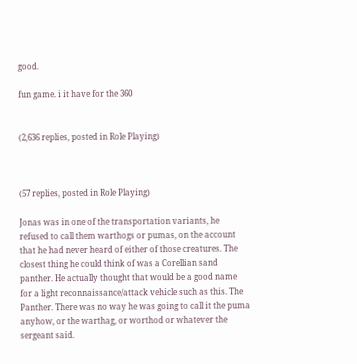good.

fun game. i it have for the 360


(2,636 replies, posted in Role Playing)



(57 replies, posted in Role Playing)

Jonas was in one of the transportation variants, he refused to call them warthogs or pumas, on the account that he had never heard of either of those creatures. The closest thing he could think of was a Corellian sand panther. He actually thought that would be a good name for a light reconnaissance/attack vehicle such as this. The Panther. There was no way he was going to call it the puma anyhow, or the warthag, or worthod or whatever the sergeant said.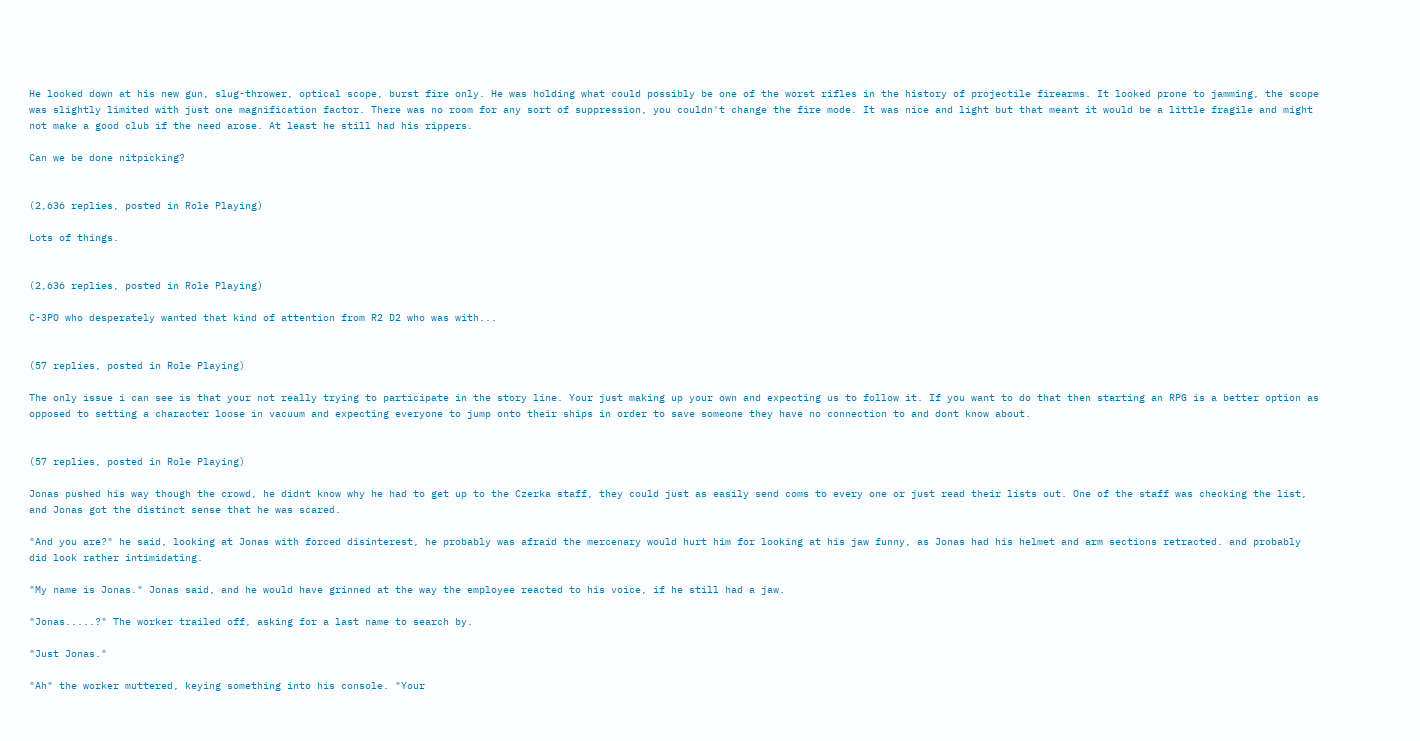He looked down at his new gun, slug-thrower, optical scope, burst fire only. He was holding what could possibly be one of the worst rifles in the history of projectile firearms. It looked prone to jamming, the scope was slightly limited with just one magnification factor. There was no room for any sort of suppression, you couldn't change the fire mode. It was nice and light but that meant it would be a little fragile and might not make a good club if the need arose. At least he still had his rippers.

Can we be done nitpicking?


(2,636 replies, posted in Role Playing)

Lots of things.


(2,636 replies, posted in Role Playing)

C-3PO who desperately wanted that kind of attention from R2 D2 who was with...


(57 replies, posted in Role Playing)

The only issue i can see is that your not really trying to participate in the story line. Your just making up your own and expecting us to follow it. If you want to do that then starting an RPG is a better option as opposed to setting a character loose in vacuum and expecting everyone to jump onto their ships in order to save someone they have no connection to and dont know about.


(57 replies, posted in Role Playing)

Jonas pushed his way though the crowd, he didnt know why he had to get up to the Czerka staff, they could just as easily send coms to every one or just read their lists out. One of the staff was checking the list, and Jonas got the distinct sense that he was scared.

"And you are?" he said, looking at Jonas with forced disinterest, he probably was afraid the mercenary would hurt him for looking at his jaw funny, as Jonas had his helmet and arm sections retracted. and probably did look rather intimidating.

"My name is Jonas." Jonas said, and he would have grinned at the way the employee reacted to his voice, if he still had a jaw.

"Jonas.....?" The worker trailed off, asking for a last name to search by.

"Just Jonas."

"Ah" the worker muttered, keying something into his console. "Your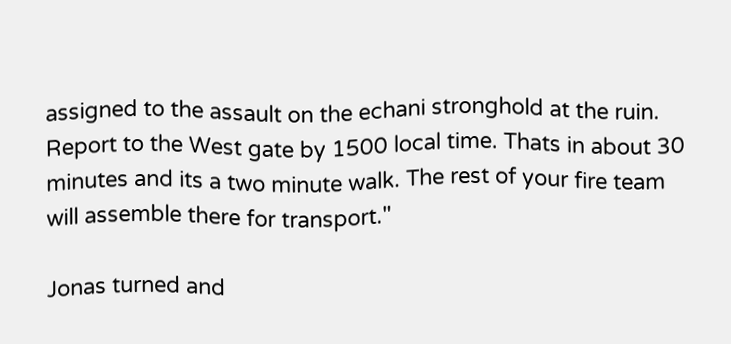assigned to the assault on the echani stronghold at the ruin. Report to the West gate by 1500 local time. Thats in about 30 minutes and its a two minute walk. The rest of your fire team will assemble there for transport."

Jonas turned and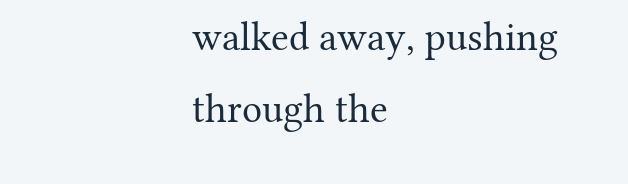walked away, pushing through the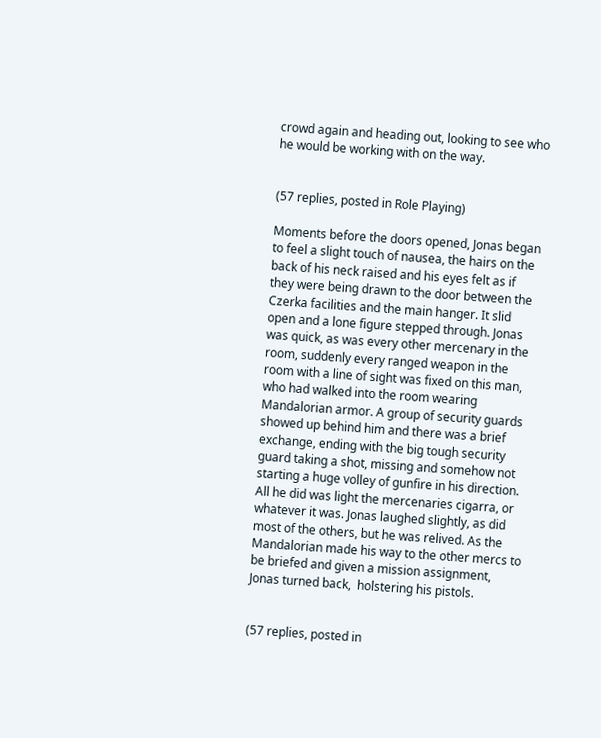crowd again and heading out, looking to see who he would be working with on the way.


(57 replies, posted in Role Playing)

Moments before the doors opened, Jonas began to feel a slight touch of nausea, the hairs on the back of his neck raised and his eyes felt as if they were being drawn to the door between the Czerka facilities and the main hanger. It slid open and a lone figure stepped through. Jonas was quick, as was every other mercenary in the room, suddenly every ranged weapon in the room with a line of sight was fixed on this man, who had walked into the room wearing Mandalorian armor. A group of security guards showed up behind him and there was a brief exchange, ending with the big tough security guard taking a shot, missing and somehow not starting a huge volley of gunfire in his direction. All he did was light the mercenaries cigarra, or whatever it was. Jonas laughed slightly, as did most of the others, but he was relived. As the Mandalorian made his way to the other mercs to be briefed and given a mission assignment, Jonas turned back,  holstering his pistols.


(57 replies, posted in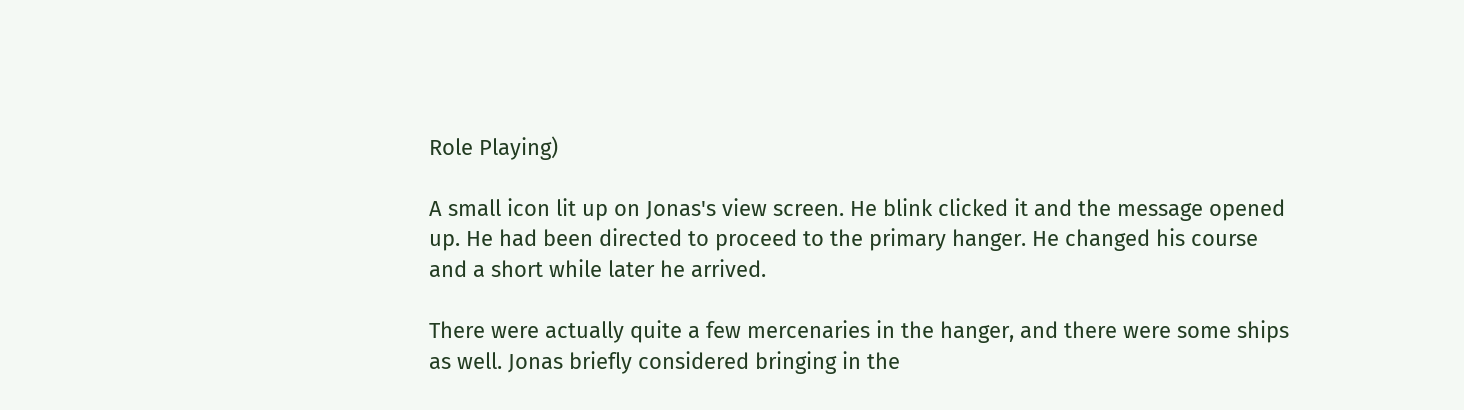Role Playing)

A small icon lit up on Jonas's view screen. He blink clicked it and the message opened up. He had been directed to proceed to the primary hanger. He changed his course and a short while later he arrived.

There were actually quite a few mercenaries in the hanger, and there were some ships as well. Jonas briefly considered bringing in the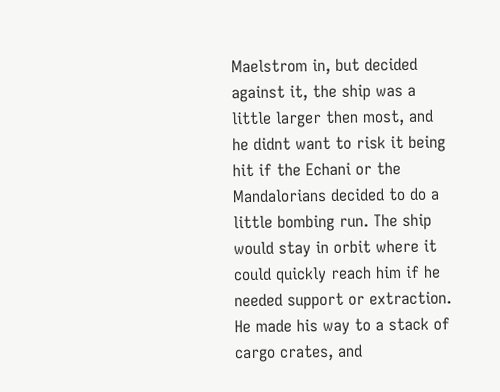Maelstrom in, but decided against it, the ship was a little larger then most, and he didnt want to risk it being hit if the Echani or the Mandalorians decided to do a little bombing run. The ship would stay in orbit where it could quickly reach him if he needed support or extraction. He made his way to a stack of cargo crates, and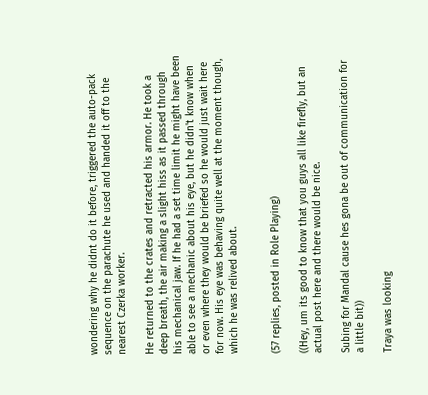wondering why he didnt do it before, triggered the auto-pack sequence on the parachute he used and handed it off to the nearest Czerka worker.

He returned to the crates and retracted his armor. He took a deep breath, the air making a slight hiss as it passed through his mechanical jaw. If he had a set time limit he might have been able to see a mechanic about his eye, but he didn't know when or even where they would be briefed so he would just wait here for now. His eye was behaving quite well at the moment though, which he was relived about.


(57 replies, posted in Role Playing)

((Hey, um its good to know that you guys all like firefly, but an actual post here and there would be nice.

Subing for Mandal cause hes gona be out of communication for a little bit))

Traya was looking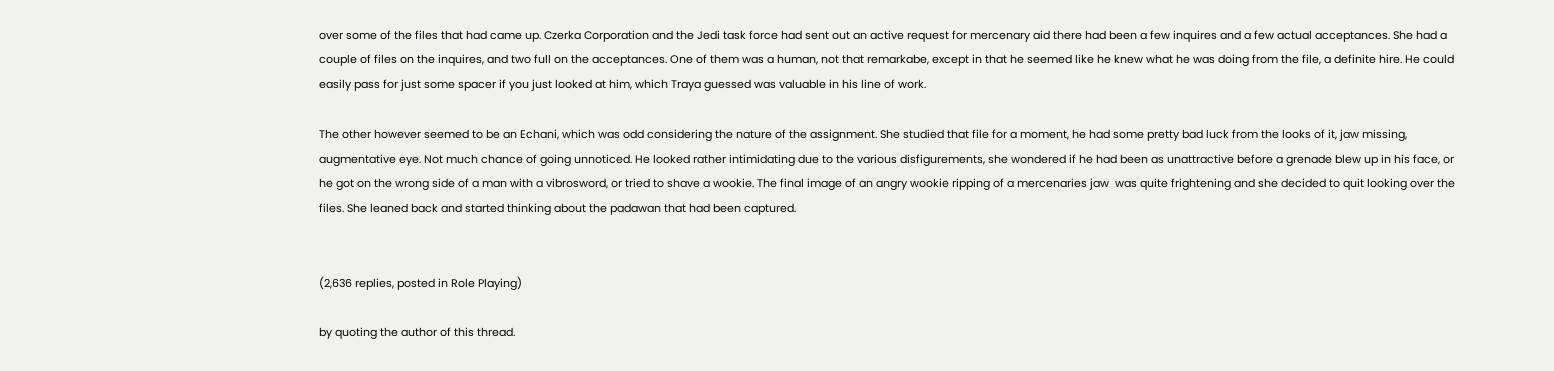over some of the files that had came up. Czerka Corporation and the Jedi task force had sent out an active request for mercenary aid there had been a few inquires and a few actual acceptances. She had a couple of files on the inquires, and two full on the acceptances. One of them was a human, not that remarkabe, except in that he seemed like he knew what he was doing from the file, a definite hire. He could easily pass for just some spacer if you just looked at him, which Traya guessed was valuable in his line of work.

The other however seemed to be an Echani, which was odd considering the nature of the assignment. She studied that file for a moment, he had some pretty bad luck from the looks of it, jaw missing, augmentative eye. Not much chance of going unnoticed. He looked rather intimidating due to the various disfigurements, she wondered if he had been as unattractive before a grenade blew up in his face, or he got on the wrong side of a man with a vibrosword, or tried to shave a wookie. The final image of an angry wookie ripping of a mercenaries jaw  was quite frightening and she decided to quit looking over the files. She leaned back and started thinking about the padawan that had been captured.


(2,636 replies, posted in Role Playing)

by quoting the author of this thread.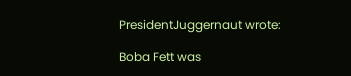PresidentJuggernaut wrote:

Boba Fett was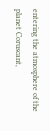entering the atmosphere of the planet Coruscant,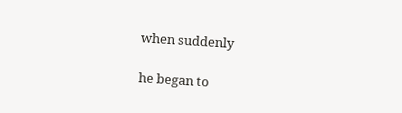when suddenly

he began to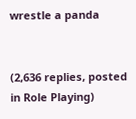wrestle a panda


(2,636 replies, posted in Role Playing)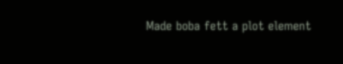Made boba fett a plot element